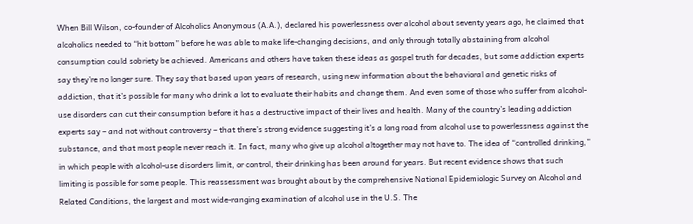When Bill Wilson, co-founder of Alcoholics Anonymous (A.A.), declared his powerlessness over alcohol about seventy years ago, he claimed that alcoholics needed to “hit bottom” before he was able to make life-changing decisions, and only through totally abstaining from alcohol consumption could sobriety be achieved. Americans and others have taken these ideas as gospel truth for decades, but some addiction experts say they’re no longer sure. They say that based upon years of research, using new information about the behavioral and genetic risks of addiction, that it’s possible for many who drink a lot to evaluate their habits and change them. And even some of those who suffer from alcohol-use disorders can cut their consumption before it has a destructive impact of their lives and health. Many of the country’s leading addiction experts say – and not without controversy – that there’s strong evidence suggesting it’s a long road from alcohol use to powerlessness against the substance, and that most people never reach it. In fact, many who give up alcohol altogether may not have to. The idea of “controlled drinking,” in which people with alcohol-use disorders limit, or control, their drinking has been around for years. But recent evidence shows that such limiting is possible for some people. This reassessment was brought about by the comprehensive National Epidemiologic Survey on Alcohol and Related Conditions, the largest and most wide-ranging examination of alcohol use in the U.S. The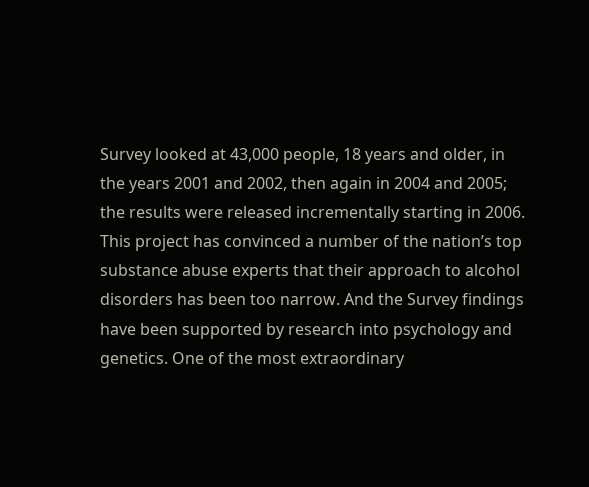Survey looked at 43,000 people, 18 years and older, in the years 2001 and 2002, then again in 2004 and 2005; the results were released incrementally starting in 2006. This project has convinced a number of the nation’s top substance abuse experts that their approach to alcohol disorders has been too narrow. And the Survey findings have been supported by research into psychology and genetics. One of the most extraordinary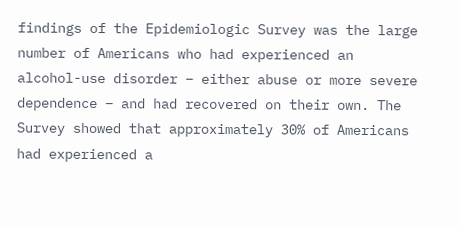findings of the Epidemiologic Survey was the large number of Americans who had experienced an alcohol-use disorder – either abuse or more severe dependence – and had recovered on their own. The Survey showed that approximately 30% of Americans had experienced a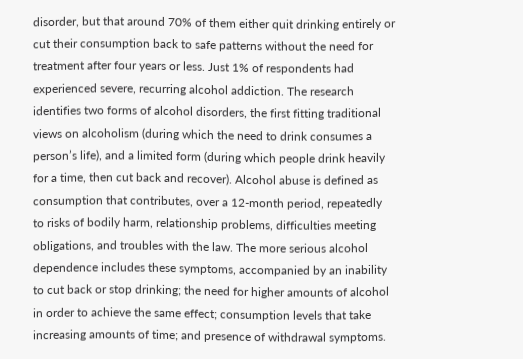disorder, but that around 70% of them either quit drinking entirely or cut their consumption back to safe patterns without the need for treatment after four years or less. Just 1% of respondents had experienced severe, recurring alcohol addiction. The research identifies two forms of alcohol disorders, the first fitting traditional views on alcoholism (during which the need to drink consumes a person’s life), and a limited form (during which people drink heavily for a time, then cut back and recover). Alcohol abuse is defined as consumption that contributes, over a 12-month period, repeatedly to risks of bodily harm, relationship problems, difficulties meeting obligations, and troubles with the law. The more serious alcohol dependence includes these symptoms, accompanied by an inability to cut back or stop drinking; the need for higher amounts of alcohol in order to achieve the same effect; consumption levels that take increasing amounts of time; and presence of withdrawal symptoms.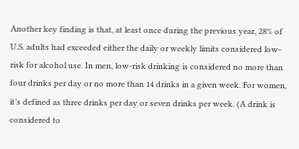Another key finding is that, at least once during the previous year, 28% of U.S. adults had exceeded either the daily or weekly limits considered low-risk for alcohol use. In men, low-risk drinking is considered no more than four drinks per day or no more than 14 drinks in a given week. For women, it’s defined as three drinks per day or seven drinks per week. (A drink is considered to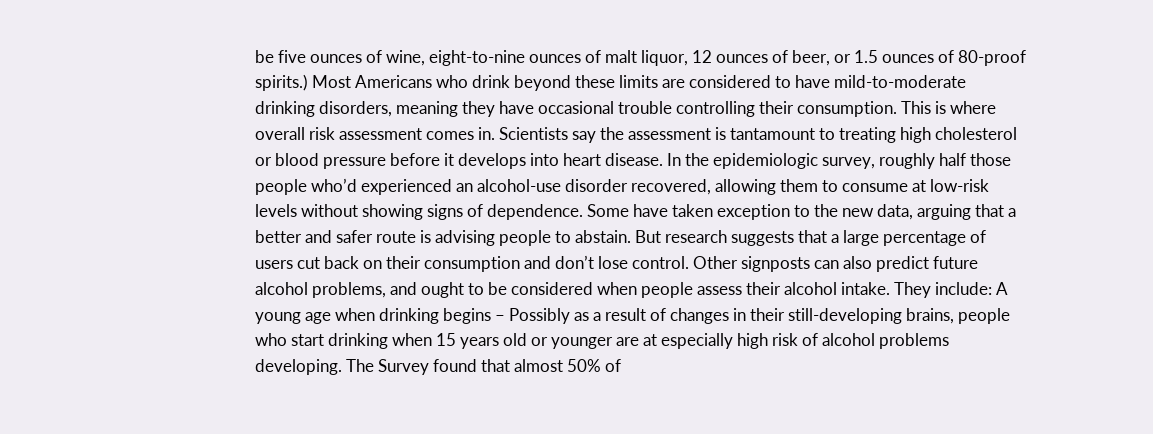be five ounces of wine, eight-to-nine ounces of malt liquor, 12 ounces of beer, or 1.5 ounces of 80-proof spirits.) Most Americans who drink beyond these limits are considered to have mild-to-moderate drinking disorders, meaning they have occasional trouble controlling their consumption. This is where overall risk assessment comes in. Scientists say the assessment is tantamount to treating high cholesterol or blood pressure before it develops into heart disease. In the epidemiologic survey, roughly half those people who’d experienced an alcohol-use disorder recovered, allowing them to consume at low-risk levels without showing signs of dependence. Some have taken exception to the new data, arguing that a better and safer route is advising people to abstain. But research suggests that a large percentage of users cut back on their consumption and don’t lose control. Other signposts can also predict future alcohol problems, and ought to be considered when people assess their alcohol intake. They include: A young age when drinking begins – Possibly as a result of changes in their still-developing brains, people who start drinking when 15 years old or younger are at especially high risk of alcohol problems developing. The Survey found that almost 50% of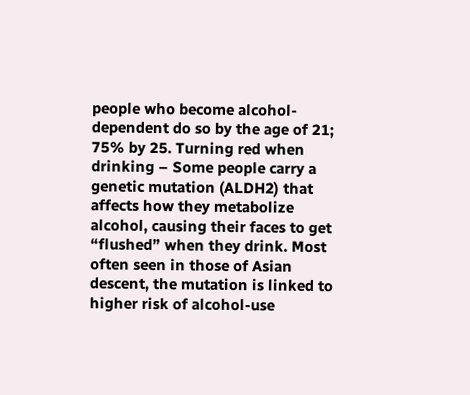people who become alcohol-dependent do so by the age of 21; 75% by 25. Turning red when drinking – Some people carry a genetic mutation (ALDH2) that affects how they metabolize alcohol, causing their faces to get “flushed” when they drink. Most often seen in those of Asian descent, the mutation is linked to higher risk of alcohol-use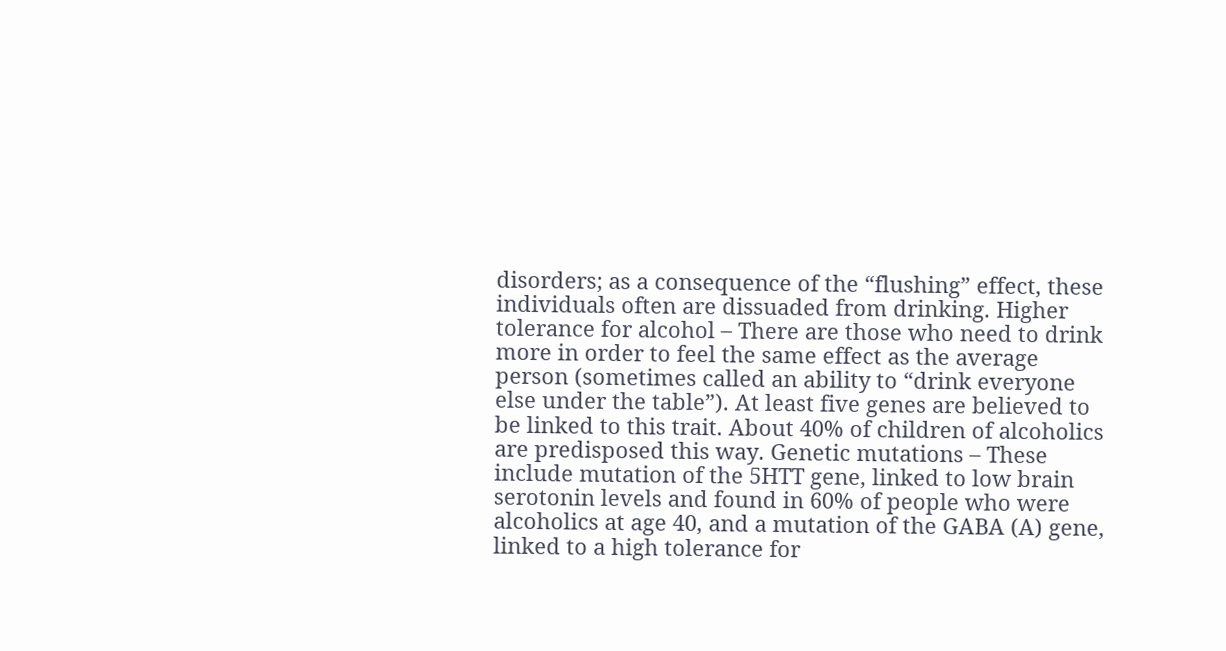disorders; as a consequence of the “flushing” effect, these individuals often are dissuaded from drinking. Higher tolerance for alcohol – There are those who need to drink more in order to feel the same effect as the average person (sometimes called an ability to “drink everyone else under the table”). At least five genes are believed to be linked to this trait. About 40% of children of alcoholics are predisposed this way. Genetic mutations – These include mutation of the 5HTT gene, linked to low brain serotonin levels and found in 60% of people who were alcoholics at age 40, and a mutation of the GABA (A) gene, linked to a high tolerance for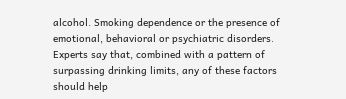alcohol. Smoking dependence or the presence of emotional, behavioral or psychiatric disorders. Experts say that, combined with a pattern of surpassing drinking limits, any of these factors should help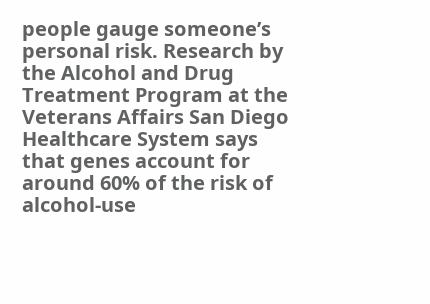people gauge someone’s personal risk. Research by the Alcohol and Drug Treatment Program at the Veterans Affairs San Diego Healthcare System says that genes account for around 60% of the risk of alcohol-use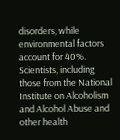disorders, while environmental factors account for 40%. Scientists, including those from the National Institute on Alcoholism and Alcohol Abuse and other health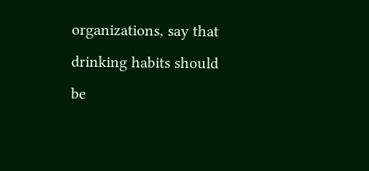organizations, say that drinking habits should be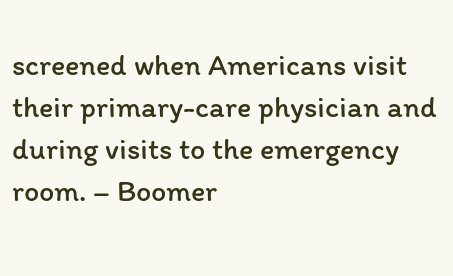screened when Americans visit their primary-care physician and during visits to the emergency room. – Boomer